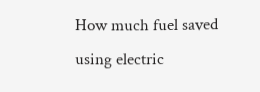How much fuel saved using electric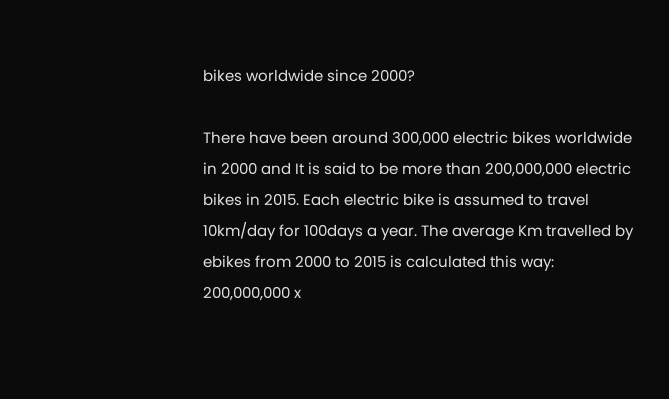bikes worldwide since 2000?

There have been around 300,000 electric bikes worldwide in 2000 and It is said to be more than 200,000,000 electric bikes in 2015. Each electric bike is assumed to travel 10km/day for 100days a year. The average Km travelled by ebikes from 2000 to 2015 is calculated this way: 200,000,000 x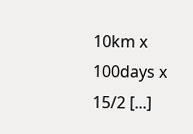10km x 100days x 15/2 [...]